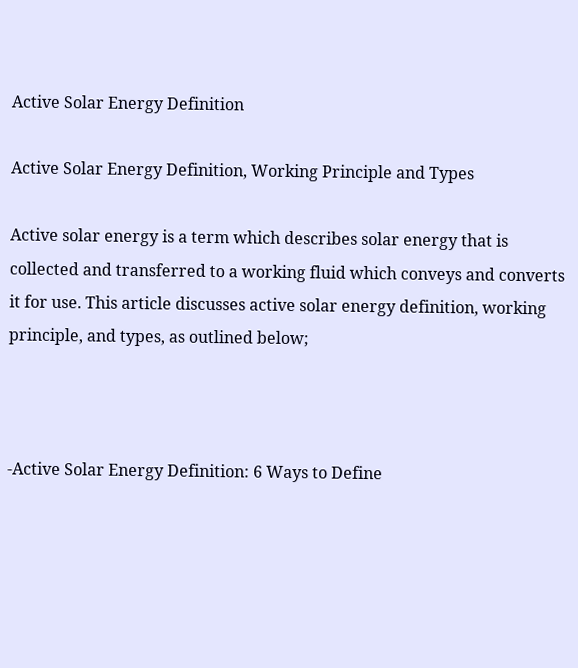Active Solar Energy Definition

Active Solar Energy Definition, Working Principle and Types

Active solar energy is a term which describes solar energy that is collected and transferred to a working fluid which conveys and converts it for use. This article discusses active solar energy definition, working principle, and types, as outlined below;



-Active Solar Energy Definition: 6 Ways to Define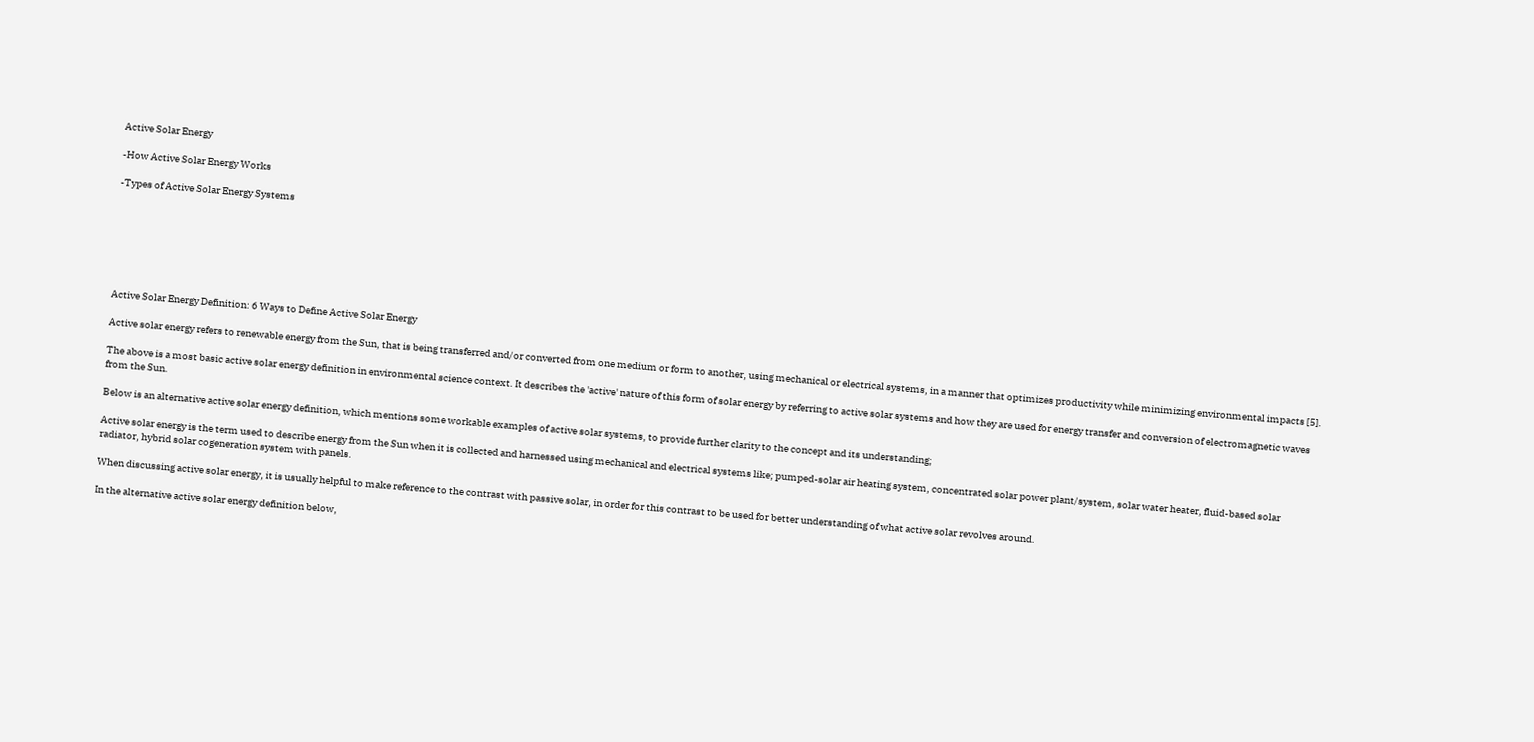Active Solar Energy

-How Active Solar Energy Works

-Types of Active Solar Energy Systems







Active Solar Energy Definition: 6 Ways to Define Active Solar Energy

Active solar energy refers to renewable energy from the Sun, that is being transferred and/or converted from one medium or form to another, using mechanical or electrical systems, in a manner that optimizes productivity while minimizing environmental impacts [5].

The above is a most basic active solar energy definition in environmental science context. It describes the 'active' nature of this form of solar energy by referring to active solar systems and how they are used for energy transfer and conversion of electromagnetic waves from the Sun.

Below is an alternative active solar energy definition, which mentions some workable examples of active solar systems, to provide further clarity to the concept and its understanding;

Active solar energy is the term used to describe energy from the Sun when it is collected and harnessed using mechanical and electrical systems like; pumped-solar air heating system, concentrated solar power plant/system, solar water heater, fluid-based solar radiator, hybrid solar cogeneration system with panels.

When discussing active solar energy, it is usually helpful to make reference to the contrast with passive solar, in order for this contrast to be used for better understanding of what active solar revolves around.

In the alternative active solar energy definition below,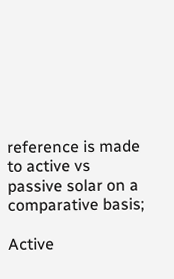reference is made to active vs passive solar on a comparative basis;

Active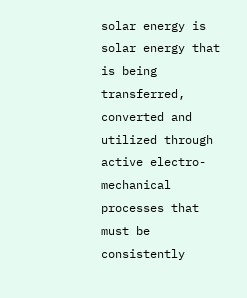solar energy is solar energy that is being transferred, converted and utilized through active electro-mechanical processes that must be consistently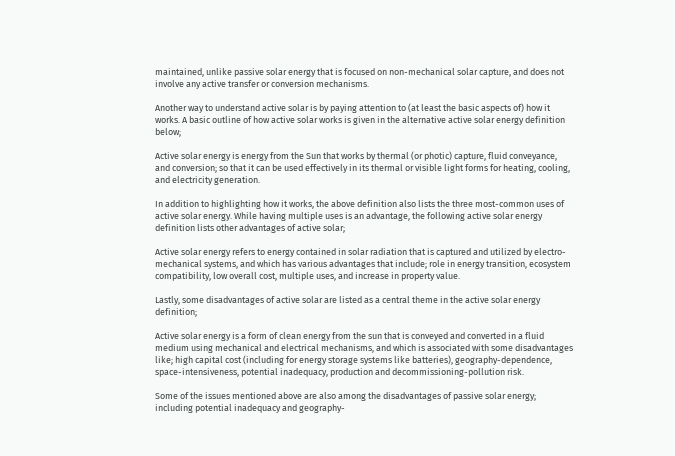maintained, unlike passive solar energy that is focused on non-mechanical solar capture, and does not involve any active transfer or conversion mechanisms.

Another way to understand active solar is by paying attention to (at least the basic aspects of) how it works. A basic outline of how active solar works is given in the alternative active solar energy definition below;

Active solar energy is energy from the Sun that works by thermal (or photic) capture, fluid conveyance, and conversion; so that it can be used effectively in its thermal or visible light forms for heating, cooling, and electricity generation.

In addition to highlighting how it works, the above definition also lists the three most-common uses of active solar energy. While having multiple uses is an advantage, the following active solar energy definition lists other advantages of active solar;

Active solar energy refers to energy contained in solar radiation that is captured and utilized by electro-mechanical systems, and which has various advantages that include; role in energy transition, ecosystem compatibility, low overall cost, multiple uses, and increase in property value.

Lastly, some disadvantages of active solar are listed as a central theme in the active solar energy definition;

Active solar energy is a form of clean energy from the sun that is conveyed and converted in a fluid medium using mechanical and electrical mechanisms, and which is associated with some disadvantages like; high capital cost (including for energy storage systems like batteries), geography-dependence, space-intensiveness, potential inadequacy, production and decommissioning-pollution risk.

Some of the issues mentioned above are also among the disadvantages of passive solar energy; including potential inadequacy and geography-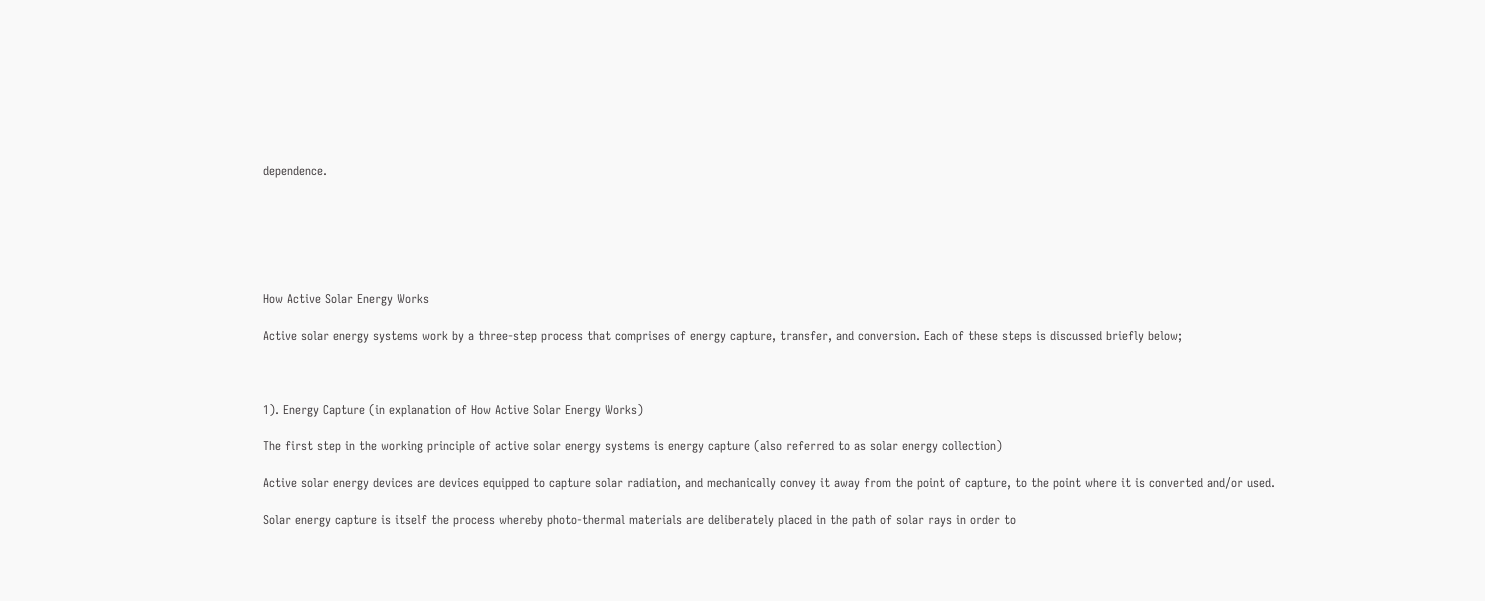dependence.






How Active Solar Energy Works

Active solar energy systems work by a three-step process that comprises of energy capture, transfer, and conversion. Each of these steps is discussed briefly below;



1). Energy Capture (in explanation of How Active Solar Energy Works)

The first step in the working principle of active solar energy systems is energy capture (also referred to as solar energy collection)

Active solar energy devices are devices equipped to capture solar radiation, and mechanically convey it away from the point of capture, to the point where it is converted and/or used.

Solar energy capture is itself the process whereby photo-thermal materials are deliberately placed in the path of solar rays in order to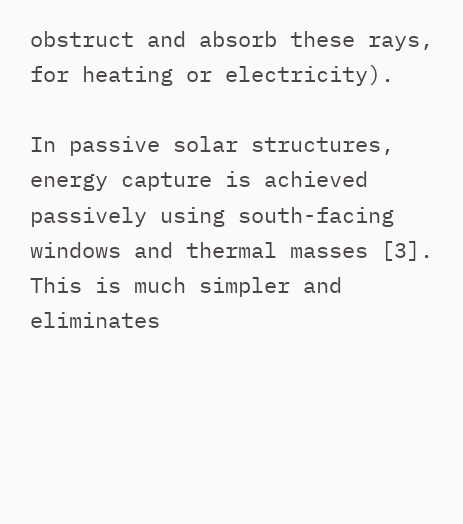obstruct and absorb these rays, for heating or electricity).

In passive solar structures, energy capture is achieved passively using south-facing windows and thermal masses [3]. This is much simpler and eliminates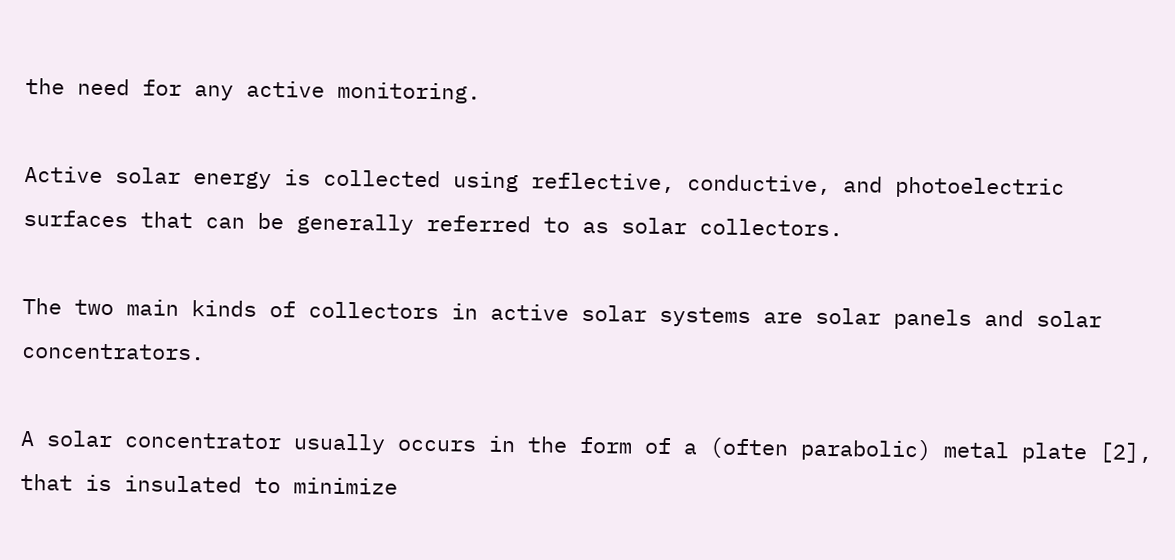the need for any active monitoring.

Active solar energy is collected using reflective, conductive, and photoelectric surfaces that can be generally referred to as solar collectors.

The two main kinds of collectors in active solar systems are solar panels and solar concentrators.

A solar concentrator usually occurs in the form of a (often parabolic) metal plate [2], that is insulated to minimize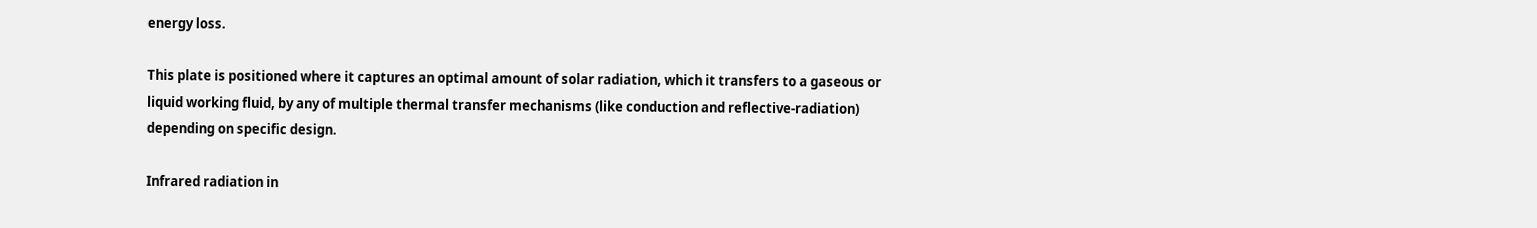energy loss.

This plate is positioned where it captures an optimal amount of solar radiation, which it transfers to a gaseous or liquid working fluid, by any of multiple thermal transfer mechanisms (like conduction and reflective-radiation) depending on specific design.

Infrared radiation in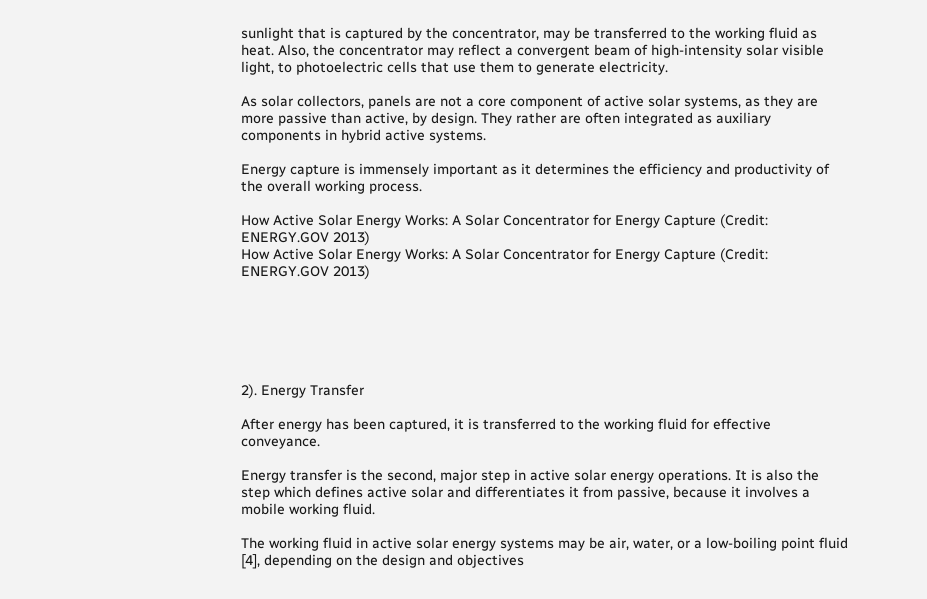sunlight that is captured by the concentrator, may be transferred to the working fluid as heat. Also, the concentrator may reflect a convergent beam of high-intensity solar visible light, to photoelectric cells that use them to generate electricity.

As solar collectors, panels are not a core component of active solar systems, as they are more passive than active, by design. They rather are often integrated as auxiliary components in hybrid active systems.

Energy capture is immensely important as it determines the efficiency and productivity of the overall working process.

How Active Solar Energy Works: A Solar Concentrator for Energy Capture (Credit: ENERGY.GOV 2013)
How Active Solar Energy Works: A Solar Concentrator for Energy Capture (Credit: ENERGY.GOV 2013)






2). Energy Transfer

After energy has been captured, it is transferred to the working fluid for effective conveyance.

Energy transfer is the second, major step in active solar energy operations. It is also the step which defines active solar and differentiates it from passive, because it involves a mobile working fluid.

The working fluid in active solar energy systems may be air, water, or a low-boiling point fluid [4], depending on the design and objectives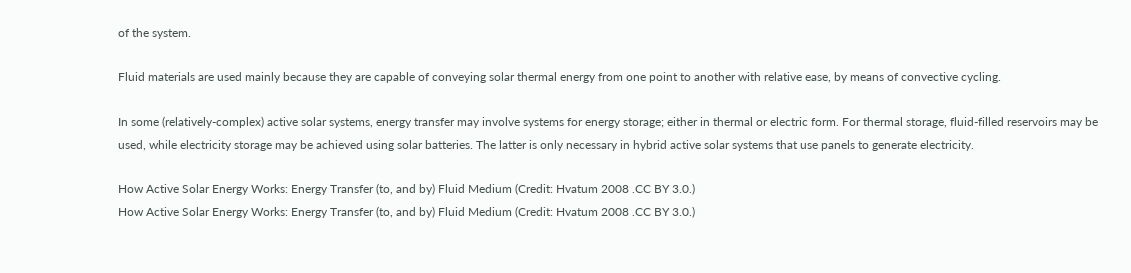of the system.

Fluid materials are used mainly because they are capable of conveying solar thermal energy from one point to another with relative ease, by means of convective cycling.

In some (relatively-complex) active solar systems, energy transfer may involve systems for energy storage; either in thermal or electric form. For thermal storage, fluid-filled reservoirs may be used, while electricity storage may be achieved using solar batteries. The latter is only necessary in hybrid active solar systems that use panels to generate electricity.

How Active Solar Energy Works: Energy Transfer (to, and by) Fluid Medium (Credit: Hvatum 2008 .CC BY 3.0.)
How Active Solar Energy Works: Energy Transfer (to, and by) Fluid Medium (Credit: Hvatum 2008 .CC BY 3.0.)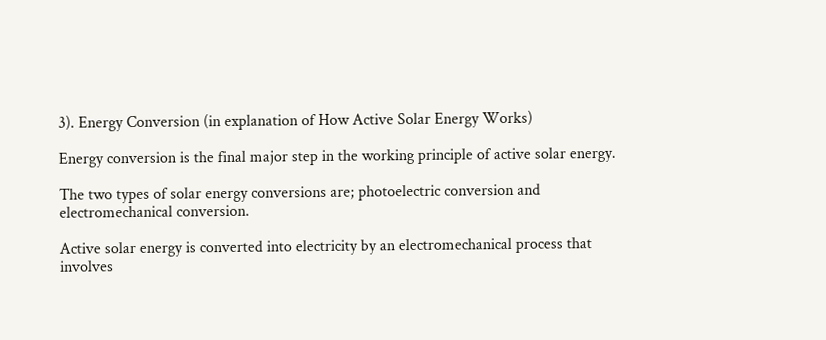3). Energy Conversion (in explanation of How Active Solar Energy Works)

Energy conversion is the final major step in the working principle of active solar energy.

The two types of solar energy conversions are; photoelectric conversion and electromechanical conversion.

Active solar energy is converted into electricity by an electromechanical process that involves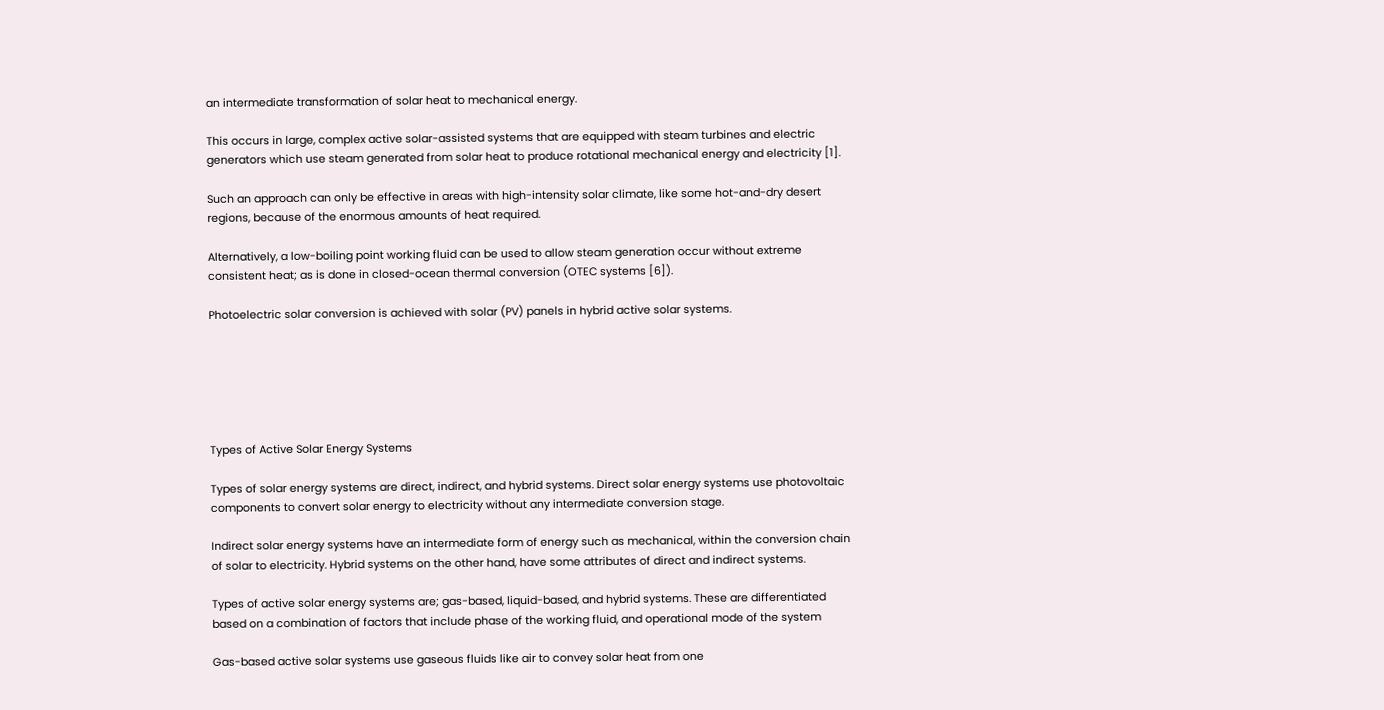an intermediate transformation of solar heat to mechanical energy.

This occurs in large, complex active solar-assisted systems that are equipped with steam turbines and electric generators which use steam generated from solar heat to produce rotational mechanical energy and electricity [1].

Such an approach can only be effective in areas with high-intensity solar climate, like some hot-and-dry desert regions, because of the enormous amounts of heat required.

Alternatively, a low-boiling point working fluid can be used to allow steam generation occur without extreme consistent heat; as is done in closed-ocean thermal conversion (OTEC systems [6]).

Photoelectric solar conversion is achieved with solar (PV) panels in hybrid active solar systems.






Types of Active Solar Energy Systems

Types of solar energy systems are direct, indirect, and hybrid systems. Direct solar energy systems use photovoltaic components to convert solar energy to electricity without any intermediate conversion stage.

Indirect solar energy systems have an intermediate form of energy such as mechanical, within the conversion chain of solar to electricity. Hybrid systems on the other hand, have some attributes of direct and indirect systems.

Types of active solar energy systems are; gas-based, liquid-based, and hybrid systems. These are differentiated based on a combination of factors that include phase of the working fluid, and operational mode of the system

Gas-based active solar systems use gaseous fluids like air to convey solar heat from one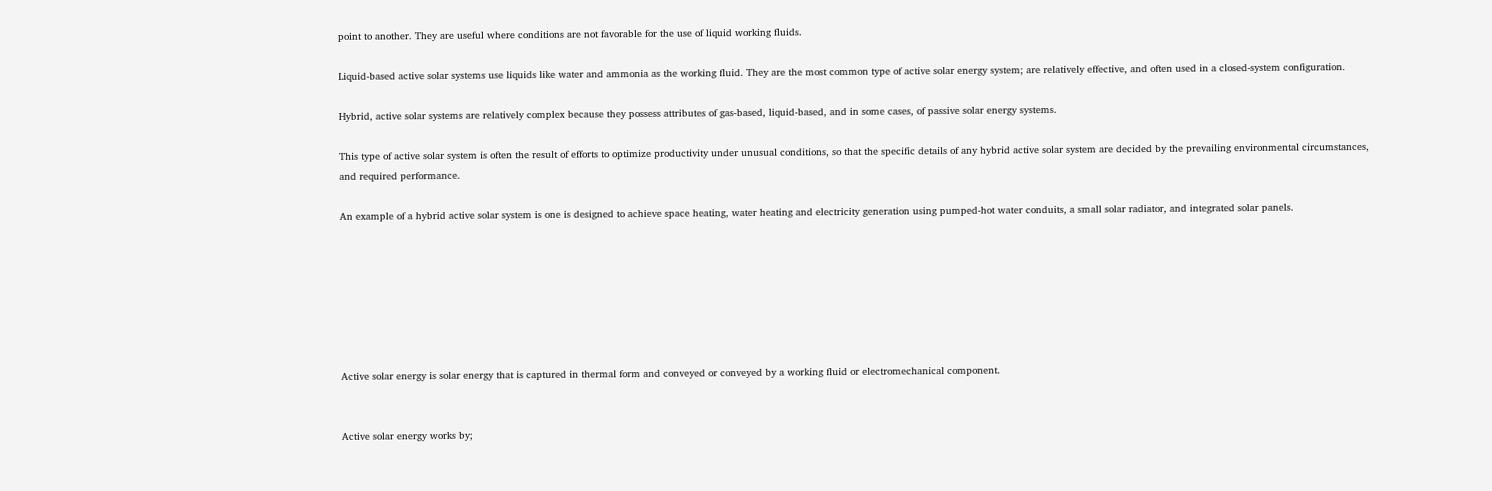point to another. They are useful where conditions are not favorable for the use of liquid working fluids.

Liquid-based active solar systems use liquids like water and ammonia as the working fluid. They are the most common type of active solar energy system; are relatively effective, and often used in a closed-system configuration.

Hybrid, active solar systems are relatively complex because they possess attributes of gas-based, liquid-based, and in some cases, of passive solar energy systems.

This type of active solar system is often the result of efforts to optimize productivity under unusual conditions, so that the specific details of any hybrid active solar system are decided by the prevailing environmental circumstances, and required performance.

An example of a hybrid active solar system is one is designed to achieve space heating, water heating and electricity generation using pumped-hot water conduits, a small solar radiator, and integrated solar panels.







Active solar energy is solar energy that is captured in thermal form and conveyed or conveyed by a working fluid or electromechanical component.


Active solar energy works by;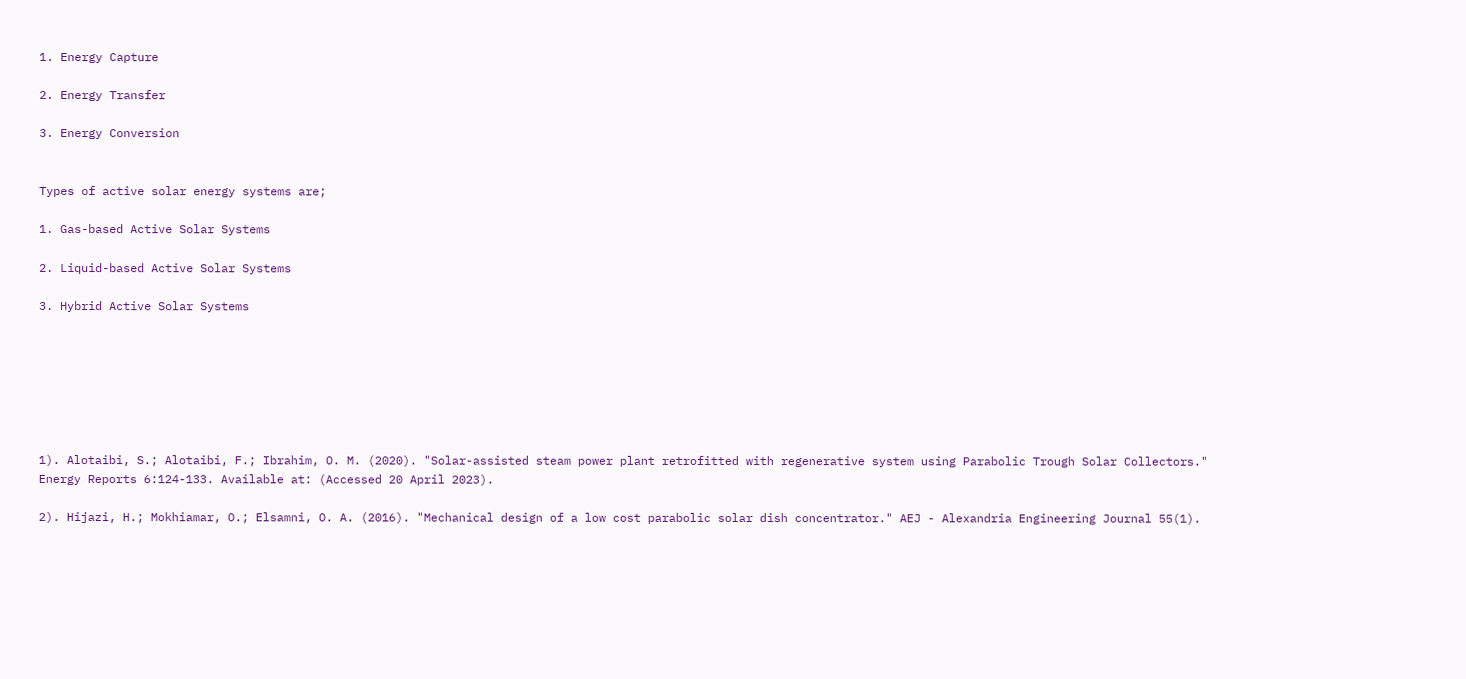1. Energy Capture

2. Energy Transfer

3. Energy Conversion


Types of active solar energy systems are;

1. Gas-based Active Solar Systems

2. Liquid-based Active Solar Systems

3. Hybrid Active Solar Systems







1). Alotaibi, S.; Alotaibi, F.; Ibrahim, O. M. (2020). "Solar-assisted steam power plant retrofitted with regenerative system using Parabolic Trough Solar Collectors." Energy Reports 6:124-133. Available at: (Accessed 20 April 2023).

2). Hijazi, H.; Mokhiamar, O.; Elsamni, O. A. (2016). "Mechanical design of a low cost parabolic solar dish concentrator." AEJ - Alexandria Engineering Journal 55(1).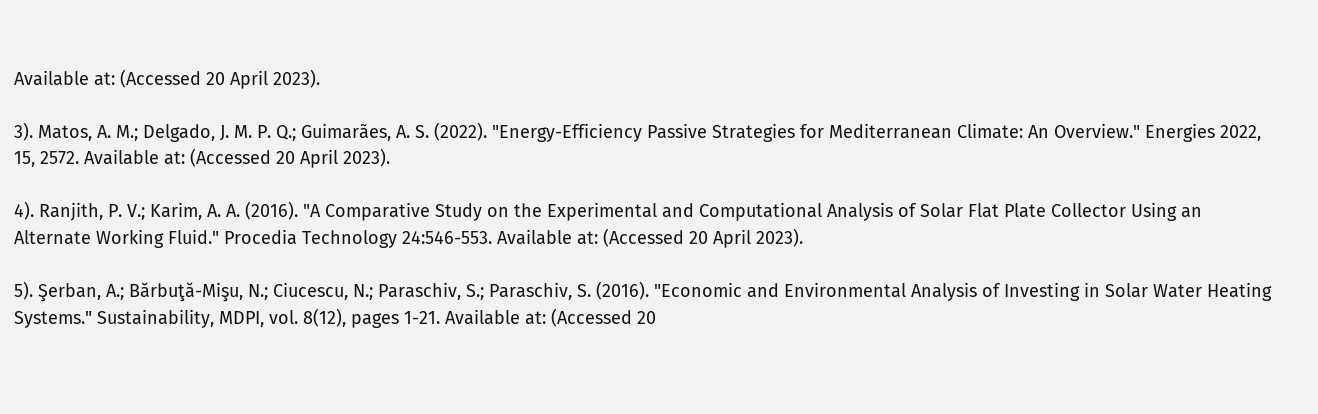Available at: (Accessed 20 April 2023).

3). Matos, A. M.; Delgado, J. M. P. Q.; Guimarães, A. S. (2022). "Energy-Efficiency Passive Strategies for Mediterranean Climate: An Overview." Energies 2022, 15, 2572. Available at: (Accessed 20 April 2023).

4). Ranjith, P. V.; Karim, A. A. (2016). "A Comparative Study on the Experimental and Computational Analysis of Solar Flat Plate Collector Using an Alternate Working Fluid." Procedia Technology 24:546-553. Available at: (Accessed 20 April 2023).

5). Şerban, A.; Bărbuţă-Mişu, N.; Ciucescu, N.; Paraschiv, S.; Paraschiv, S. (2016). "Economic and Environmental Analysis of Investing in Solar Water Heating Systems." Sustainability, MDPI, vol. 8(12), pages 1-21. Available at: (Accessed 20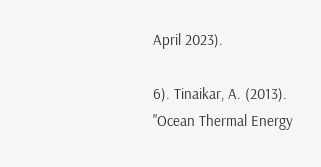April 2023).

6). Tinaikar, A. (2013). "Ocean Thermal Energy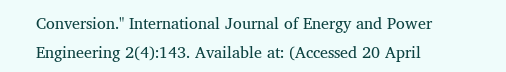Conversion." International Journal of Energy and Power Engineering 2(4):143. Available at: (Accessed 20 April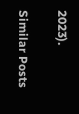2023).

Similar Posts